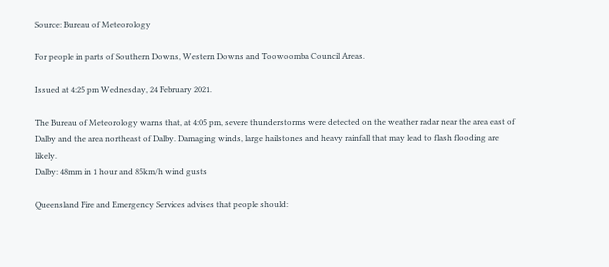Source: Bureau of Meteorology

For people in parts of Southern Downs, Western Downs and Toowoomba Council Areas.

Issued at 4:25 pm Wednesday, 24 February 2021.

The Bureau of Meteorology warns that, at 4:05 pm, severe thunderstorms were detected on the weather radar near the area east of Dalby and the area northeast of Dalby. Damaging winds, large hailstones and heavy rainfall that may lead to flash flooding are likely.
Dalby: 48mm in 1 hour and 85km/h wind gusts

Queensland Fire and Emergency Services advises that people should: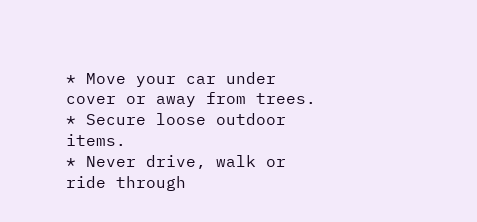* Move your car under cover or away from trees.
* Secure loose outdoor items.
* Never drive, walk or ride through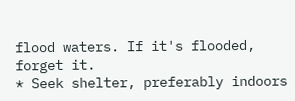flood waters. If it's flooded, forget it.
* Seek shelter, preferably indoors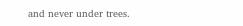and never under trees.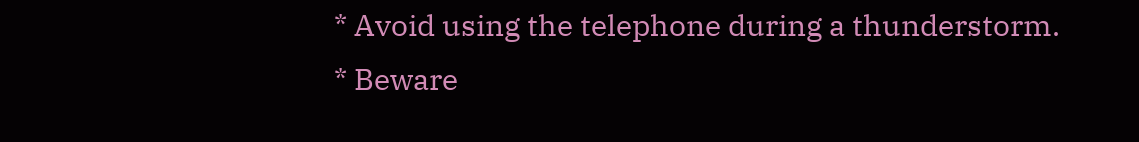* Avoid using the telephone during a thunderstorm.
* Beware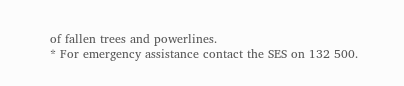of fallen trees and powerlines.
* For emergency assistance contact the SES on 132 500.